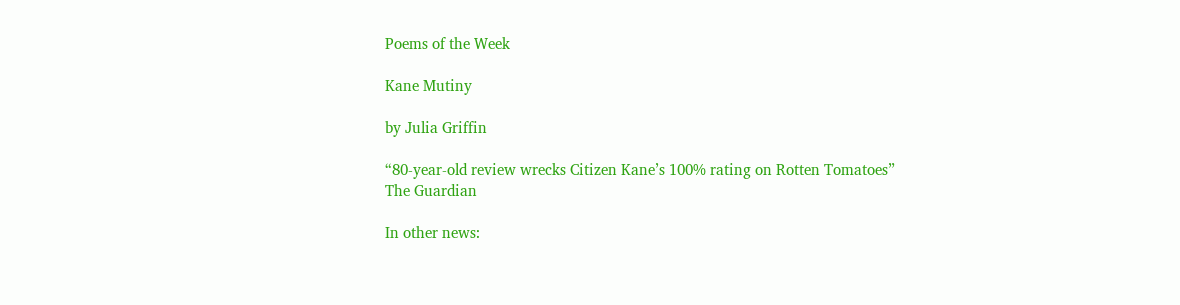Poems of the Week

Kane Mutiny

by Julia Griffin

“80-year-old review wrecks Citizen Kane’s 100% rating on Rotten Tomatoes”
The Guardian

In other news: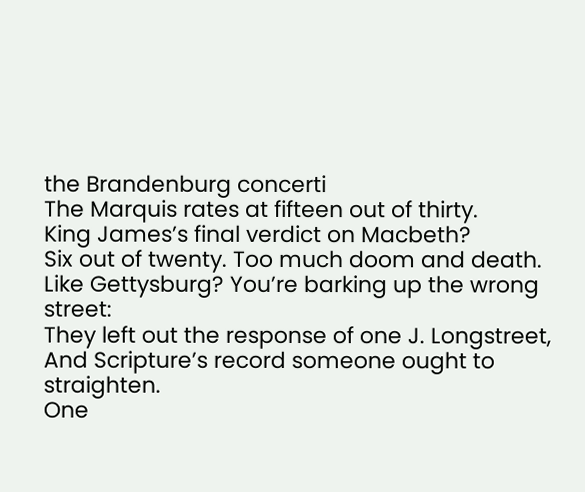the Brandenburg concerti
The Marquis rates at fifteen out of thirty.
King James’s final verdict on Macbeth?
Six out of twenty. Too much doom and death.
Like Gettysburg? You’re barking up the wrong street:
They left out the response of one J. Longstreet,
And Scripture’s record someone ought to straighten.
One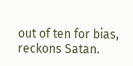out of ten for bias, reckons Satan.